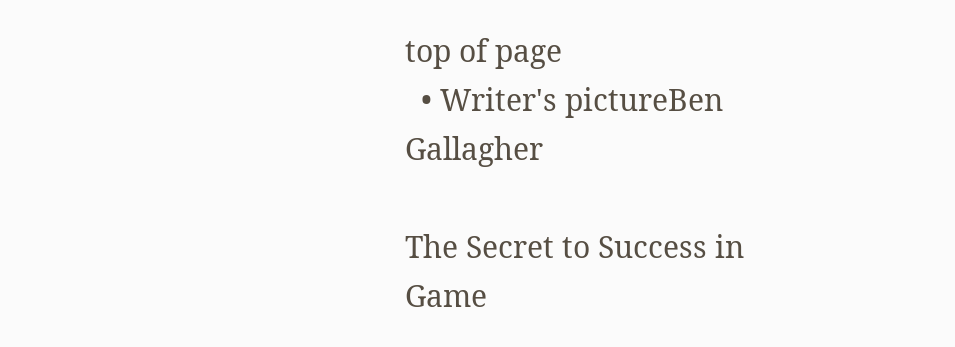top of page
  • Writer's pictureBen Gallagher

The Secret to Success in Game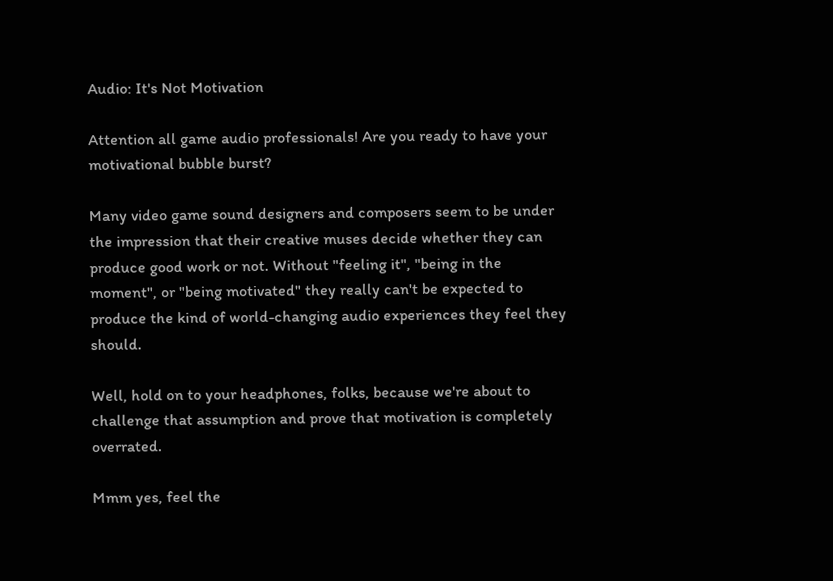Audio: It's Not Motivation

Attention all game audio professionals! Are you ready to have your motivational bubble burst?

Many video game sound designers and composers seem to be under the impression that their creative muses decide whether they can produce good work or not. Without "feeling it", "being in the moment", or "being motivated" they really can't be expected to produce the kind of world-changing audio experiences they feel they should.

Well, hold on to your headphones, folks, because we're about to challenge that assumption and prove that motivation is completely overrated.

Mmm yes, feel the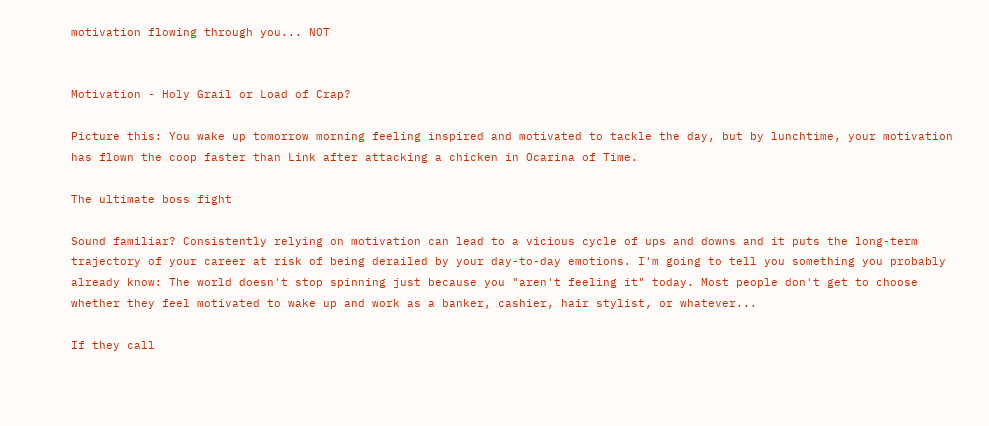motivation flowing through you... NOT


Motivation - Holy Grail or Load of Crap?

Picture this: You wake up tomorrow morning feeling inspired and motivated to tackle the day, but by lunchtime, your motivation has flown the coop faster than Link after attacking a chicken in Ocarina of Time.

The ultimate boss fight

Sound familiar? Consistently relying on motivation can lead to a vicious cycle of ups and downs and it puts the long-term trajectory of your career at risk of being derailed by your day-to-day emotions. I'm going to tell you something you probably already know: The world doesn't stop spinning just because you "aren't feeling it" today. Most people don't get to choose whether they feel motivated to wake up and work as a banker, cashier, hair stylist, or whatever...

If they call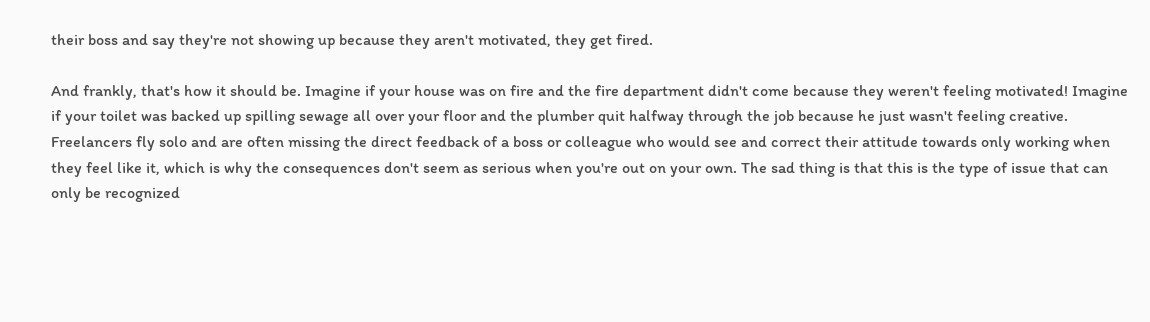their boss and say they're not showing up because they aren't motivated, they get fired.

And frankly, that's how it should be. Imagine if your house was on fire and the fire department didn't come because they weren't feeling motivated! Imagine if your toilet was backed up spilling sewage all over your floor and the plumber quit halfway through the job because he just wasn't feeling creative. Freelancers fly solo and are often missing the direct feedback of a boss or colleague who would see and correct their attitude towards only working when they feel like it, which is why the consequences don't seem as serious when you're out on your own. The sad thing is that this is the type of issue that can only be recognized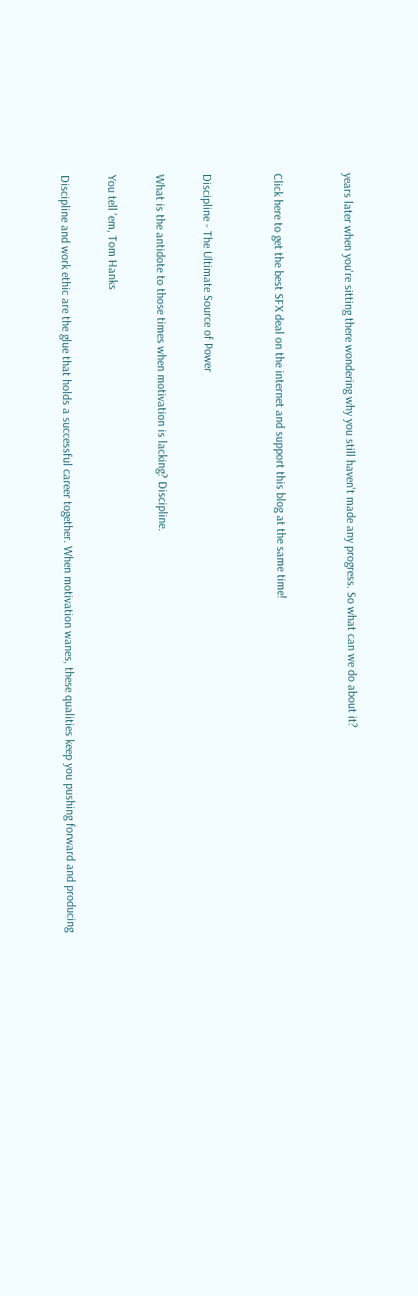years later when you're sitting there wondering why you still haven't made any progress. So what can we do about it?


Click here to get the best SFX deal on the internet and support this blog at the same time!


Discipline - The Ultimate Source of Power

What is the antidote to those times when motivation is lacking? Discipline.

You tell 'em, Tom Hanks

Discipline and work ethic are the glue that holds a successful career together. When motivation wanes, these qualities keep you pushing forward and producing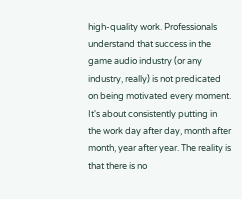high-quality work. Professionals understand that success in the game audio industry (or any industry, really) is not predicated on being motivated every moment. It's about consistently putting in the work day after day, month after month, year after year. The reality is that there is no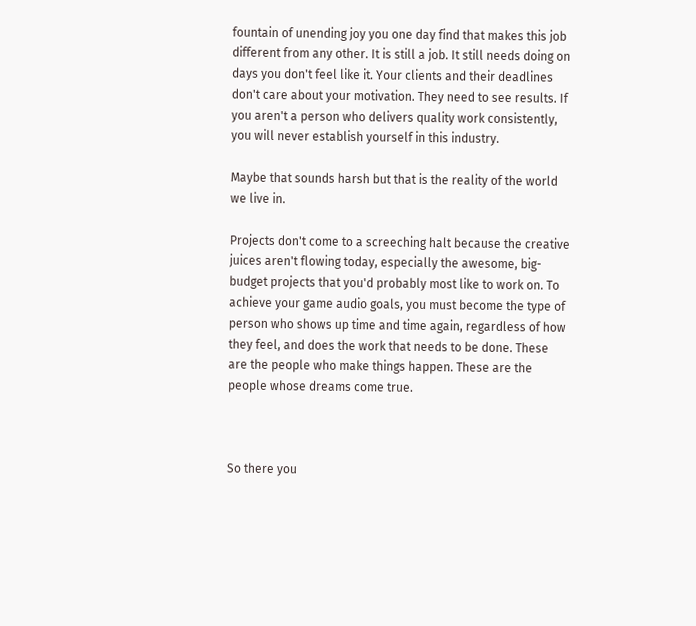fountain of unending joy you one day find that makes this job different from any other. It is still a job. It still needs doing on days you don't feel like it. Your clients and their deadlines don't care about your motivation. They need to see results. If you aren't a person who delivers quality work consistently, you will never establish yourself in this industry.

Maybe that sounds harsh but that is the reality of the world we live in.

Projects don't come to a screeching halt because the creative juices aren't flowing today, especially the awesome, big-budget projects that you'd probably most like to work on. To achieve your game audio goals, you must become the type of person who shows up time and time again, regardless of how they feel, and does the work that needs to be done. These are the people who make things happen. These are the people whose dreams come true.



So there you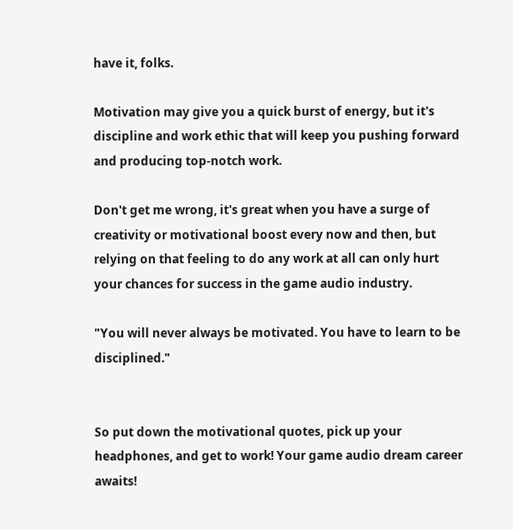have it, folks.

Motivation may give you a quick burst of energy, but it's discipline and work ethic that will keep you pushing forward and producing top-notch work.

Don't get me wrong, it's great when you have a surge of creativity or motivational boost every now and then, but relying on that feeling to do any work at all can only hurt your chances for success in the game audio industry.

"You will never always be motivated. You have to learn to be disciplined."


So put down the motivational quotes, pick up your headphones, and get to work! Your game audio dream career awaits!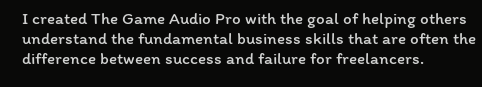I created The Game Audio Pro with the goal of helping others understand the fundamental business skills that are often the difference between success and failure for freelancers.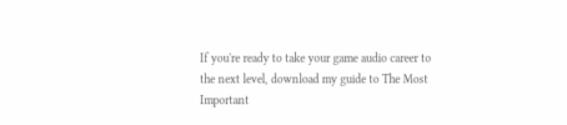If you're ready to take your game audio career to the next level, download my guide to The Most Important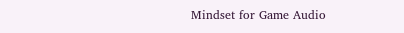Mindset for Game Audio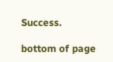Success.

bottom of page